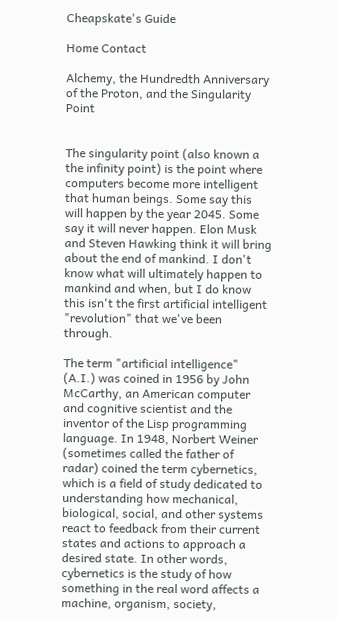Cheapskate's Guide

Home Contact

Alchemy, the Hundredth Anniversary of the Proton, and the Singularity Point


The singularity point (also known a the infinity point) is the point where computers become more intelligent that human beings. Some say this will happen by the year 2045. Some say it will never happen. Elon Musk and Steven Hawking think it will bring about the end of mankind. I don't know what will ultimately happen to mankind and when, but I do know this isn't the first artificial intelligent "revolution" that we've been through.

The term "artificial intelligence" (A.I.) was coined in 1956 by John McCarthy, an American computer and cognitive scientist and the inventor of the Lisp programming language. In 1948, Norbert Weiner (sometimes called the father of radar) coined the term cybernetics, which is a field of study dedicated to understanding how mechanical, biological, social, and other systems react to feedback from their current states and actions to approach a desired state. In other words, cybernetics is the study of how something in the real word affects a machine, organism, society,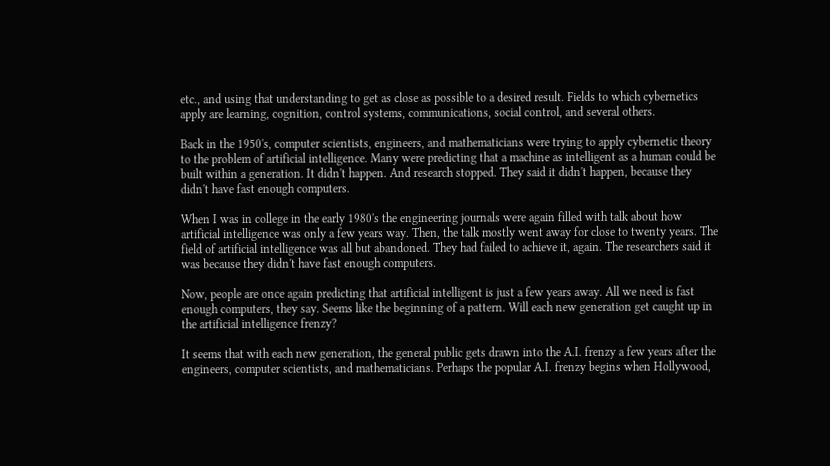etc., and using that understanding to get as close as possible to a desired result. Fields to which cybernetics apply are learning, cognition, control systems, communications, social control, and several others.

Back in the 1950's, computer scientists, engineers, and mathematicians were trying to apply cybernetic theory to the problem of artificial intelligence. Many were predicting that a machine as intelligent as a human could be built within a generation. It didn't happen. And research stopped. They said it didn't happen, because they didn't have fast enough computers.

When I was in college in the early 1980's the engineering journals were again filled with talk about how artificial intelligence was only a few years way. Then, the talk mostly went away for close to twenty years. The field of artificial intelligence was all but abandoned. They had failed to achieve it, again. The researchers said it was because they didn't have fast enough computers.

Now, people are once again predicting that artificial intelligent is just a few years away. All we need is fast enough computers, they say. Seems like the beginning of a pattern. Will each new generation get caught up in the artificial intelligence frenzy?

It seems that with each new generation, the general public gets drawn into the A.I. frenzy a few years after the engineers, computer scientists, and mathematicians. Perhaps the popular A.I. frenzy begins when Hollywood,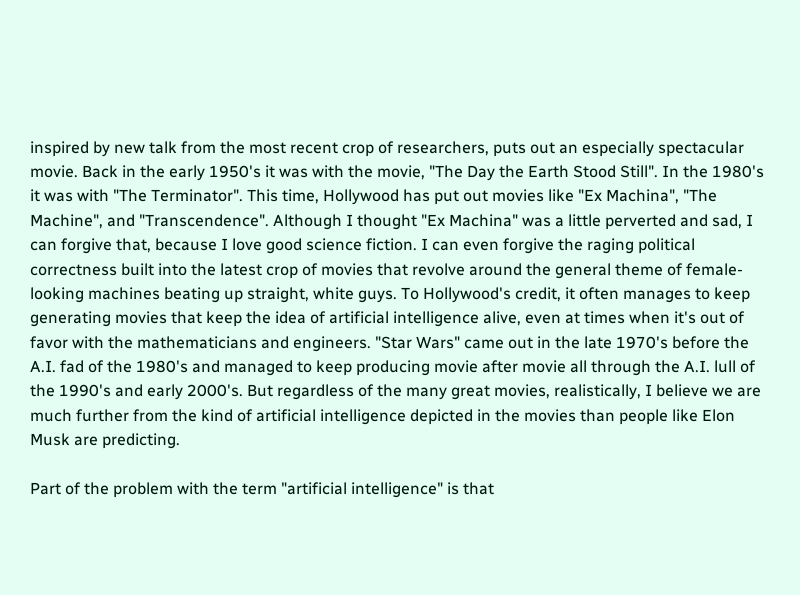inspired by new talk from the most recent crop of researchers, puts out an especially spectacular movie. Back in the early 1950's it was with the movie, "The Day the Earth Stood Still". In the 1980's it was with "The Terminator". This time, Hollywood has put out movies like "Ex Machina", "The Machine", and "Transcendence". Although I thought "Ex Machina" was a little perverted and sad, I can forgive that, because I love good science fiction. I can even forgive the raging political correctness built into the latest crop of movies that revolve around the general theme of female-looking machines beating up straight, white guys. To Hollywood's credit, it often manages to keep generating movies that keep the idea of artificial intelligence alive, even at times when it's out of favor with the mathematicians and engineers. "Star Wars" came out in the late 1970's before the A.I. fad of the 1980's and managed to keep producing movie after movie all through the A.I. lull of the 1990's and early 2000's. But regardless of the many great movies, realistically, I believe we are much further from the kind of artificial intelligence depicted in the movies than people like Elon Musk are predicting.

Part of the problem with the term "artificial intelligence" is that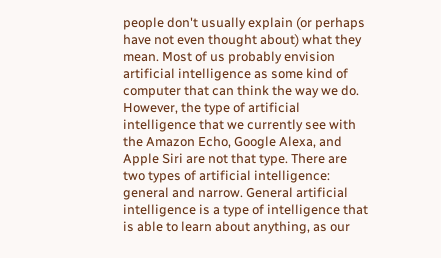people don't usually explain (or perhaps have not even thought about) what they mean. Most of us probably envision artificial intelligence as some kind of computer that can think the way we do. However, the type of artificial intelligence that we currently see with the Amazon Echo, Google Alexa, and Apple Siri are not that type. There are two types of artificial intelligence: general and narrow. General artificial intelligence is a type of intelligence that is able to learn about anything, as our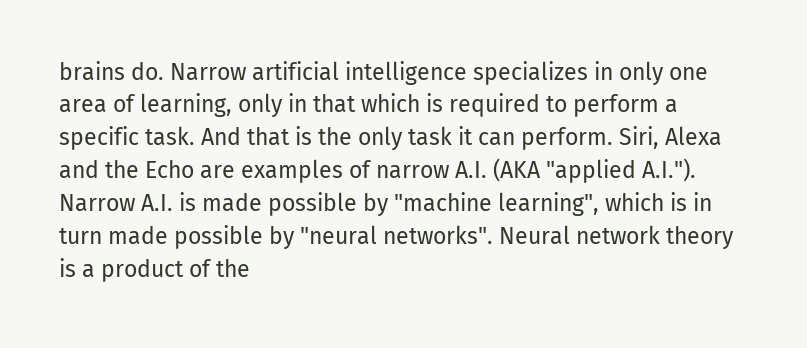brains do. Narrow artificial intelligence specializes in only one area of learning, only in that which is required to perform a specific task. And that is the only task it can perform. Siri, Alexa and the Echo are examples of narrow A.I. (AKA "applied A.I."). Narrow A.I. is made possible by "machine learning", which is in turn made possible by "neural networks". Neural network theory is a product of the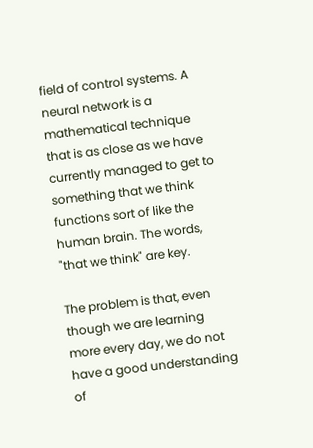field of control systems. A neural network is a mathematical technique that is as close as we have currently managed to get to something that we think functions sort of like the human brain. The words, "that we think" are key.

The problem is that, even though we are learning more every day, we do not have a good understanding of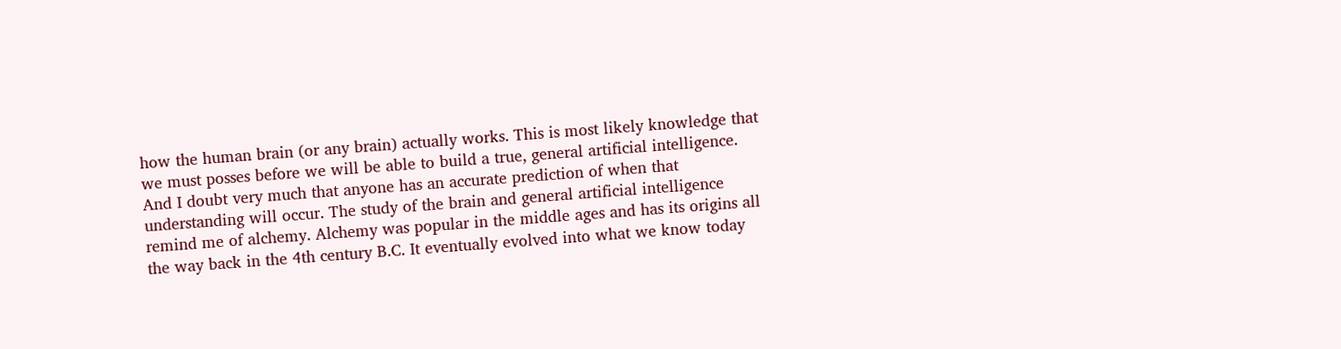how the human brain (or any brain) actually works. This is most likely knowledge that we must posses before we will be able to build a true, general artificial intelligence. And I doubt very much that anyone has an accurate prediction of when that understanding will occur. The study of the brain and general artificial intelligence remind me of alchemy. Alchemy was popular in the middle ages and has its origins all the way back in the 4th century B.C. It eventually evolved into what we know today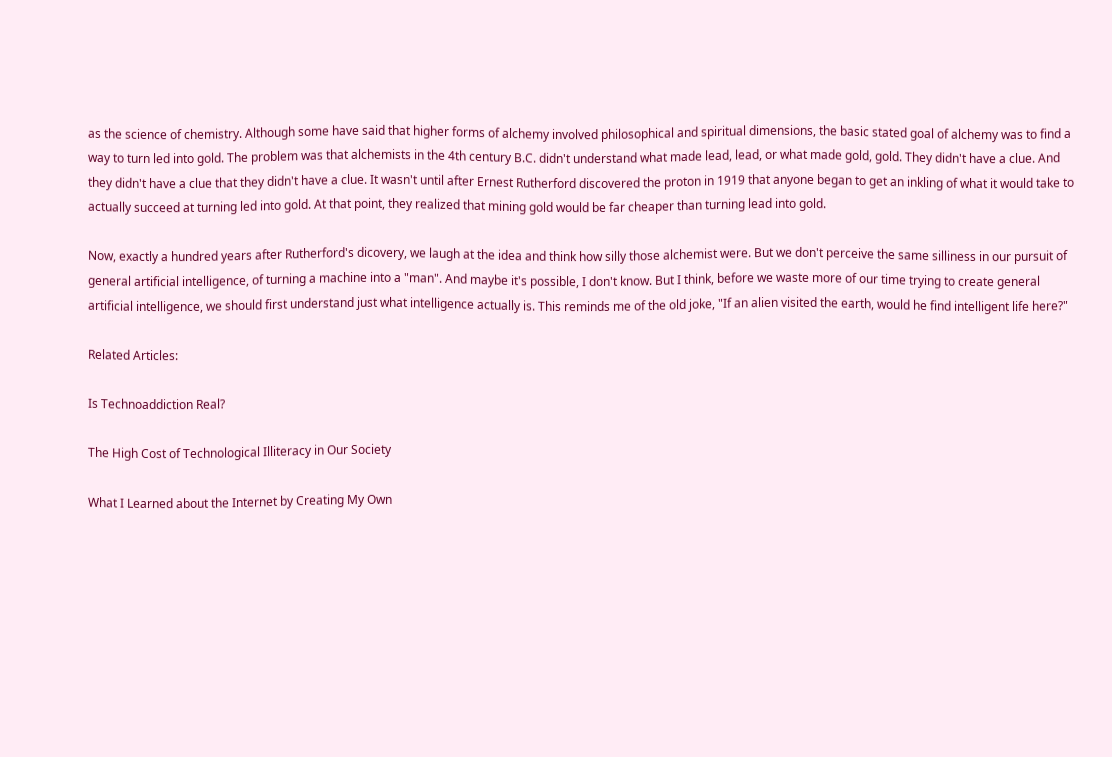as the science of chemistry. Although some have said that higher forms of alchemy involved philosophical and spiritual dimensions, the basic stated goal of alchemy was to find a way to turn led into gold. The problem was that alchemists in the 4th century B.C. didn't understand what made lead, lead, or what made gold, gold. They didn't have a clue. And they didn't have a clue that they didn't have a clue. It wasn't until after Ernest Rutherford discovered the proton in 1919 that anyone began to get an inkling of what it would take to actually succeed at turning led into gold. At that point, they realized that mining gold would be far cheaper than turning lead into gold.

Now, exactly a hundred years after Rutherford's dicovery, we laugh at the idea and think how silly those alchemist were. But we don't perceive the same silliness in our pursuit of general artificial intelligence, of turning a machine into a "man". And maybe it's possible, I don't know. But I think, before we waste more of our time trying to create general artificial intelligence, we should first understand just what intelligence actually is. This reminds me of the old joke, "If an alien visited the earth, would he find intelligent life here?"

Related Articles:

Is Technoaddiction Real?

The High Cost of Technological Illiteracy in Our Society

What I Learned about the Internet by Creating My Own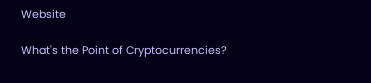Website

What's the Point of Cryptocurrencies?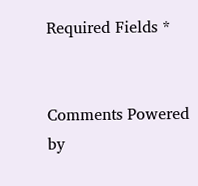Required Fields *


Comments Powered by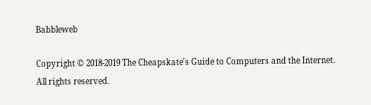Babbleweb

Copyright © 2018-2019 The Cheapskate's Guide to Computers and the Internet. All rights reserved.